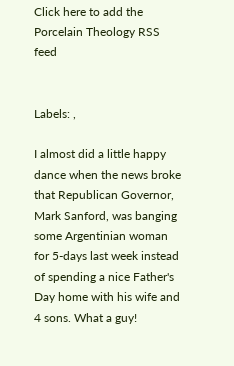Click here to add the
Porcelain Theology RSS feed


Labels: ,

I almost did a little happy dance when the news broke that Republican Governor, Mark Sanford, was banging some Argentinian woman for 5-days last week instead of spending a nice Father's Day home with his wife and 4 sons. What a guy!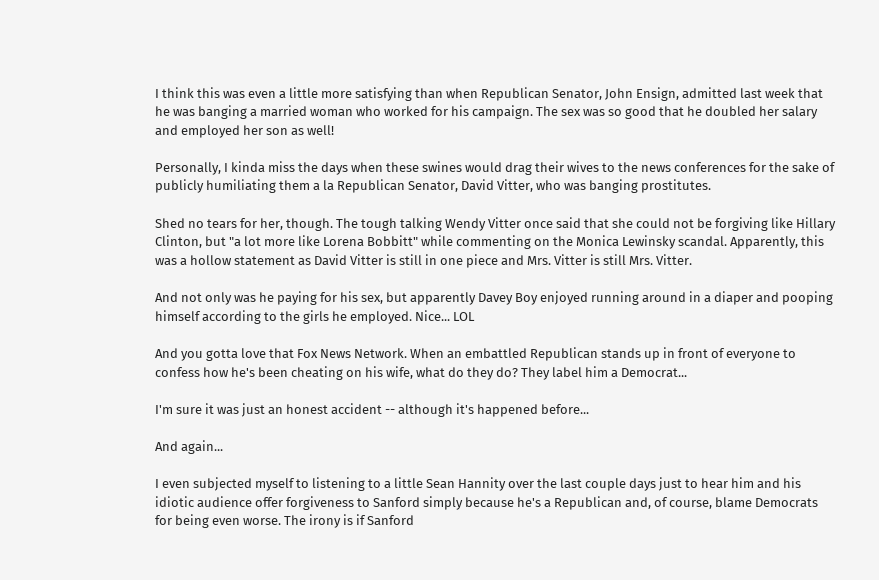I think this was even a little more satisfying than when Republican Senator, John Ensign, admitted last week that he was banging a married woman who worked for his campaign. The sex was so good that he doubled her salary and employed her son as well!

Personally, I kinda miss the days when these swines would drag their wives to the news conferences for the sake of publicly humiliating them a la Republican Senator, David Vitter, who was banging prostitutes.

Shed no tears for her, though. The tough talking Wendy Vitter once said that she could not be forgiving like Hillary Clinton, but "a lot more like Lorena Bobbitt" while commenting on the Monica Lewinsky scandal. Apparently, this was a hollow statement as David Vitter is still in one piece and Mrs. Vitter is still Mrs. Vitter.

And not only was he paying for his sex, but apparently Davey Boy enjoyed running around in a diaper and pooping himself according to the girls he employed. Nice... LOL

And you gotta love that Fox News Network. When an embattled Republican stands up in front of everyone to confess how he's been cheating on his wife, what do they do? They label him a Democrat...

I'm sure it was just an honest accident -- although it's happened before...

And again...

I even subjected myself to listening to a little Sean Hannity over the last couple days just to hear him and his idiotic audience offer forgiveness to Sanford simply because he's a Republican and, of course, blame Democrats for being even worse. The irony is if Sanford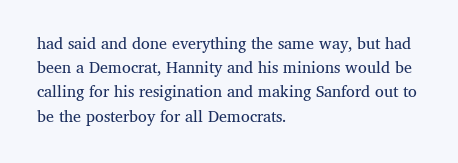had said and done everything the same way, but had been a Democrat, Hannity and his minions would be calling for his resigination and making Sanford out to be the posterboy for all Democrats.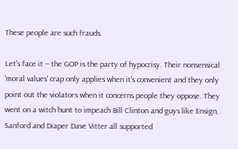These people are such frauds.

Let's face it -- the GOP is the party of hypocrisy. Their nonsensical 'moral values' crap only applies when it's convenient and they only point out the violators when it concerns people they oppose. They went on a witch hunt to impeach Bill Clinton and guys like Ensign, Sanford and Diaper Dave Vitter all supported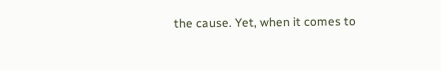the cause. Yet, when it comes to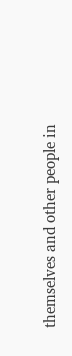themselves and other people in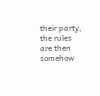their party, the rules are then somehow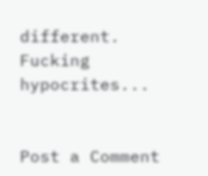different. Fucking hypocrites...


Post a Comment